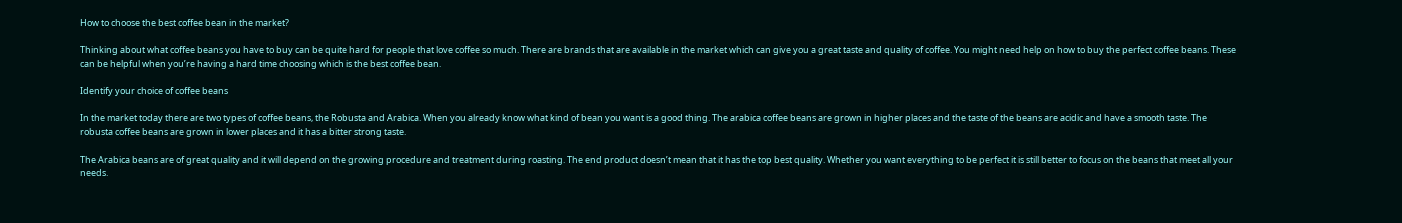How to choose the best coffee bean in the market?

Thinking about what coffee beans you have to buy can be quite hard for people that love coffee so much. There are brands that are available in the market which can give you a great taste and quality of coffee. You might need help on how to buy the perfect coffee beans. These can be helpful when you’re having a hard time choosing which is the best coffee bean.

Identify your choice of coffee beans

In the market today there are two types of coffee beans, the Robusta and Arabica. When you already know what kind of bean you want is a good thing. The arabica coffee beans are grown in higher places and the taste of the beans are acidic and have a smooth taste. The robusta coffee beans are grown in lower places and it has a bitter strong taste.

The Arabica beans are of great quality and it will depend on the growing procedure and treatment during roasting. The end product doesn’t mean that it has the top best quality. Whether you want everything to be perfect it is still better to focus on the beans that meet all your needs.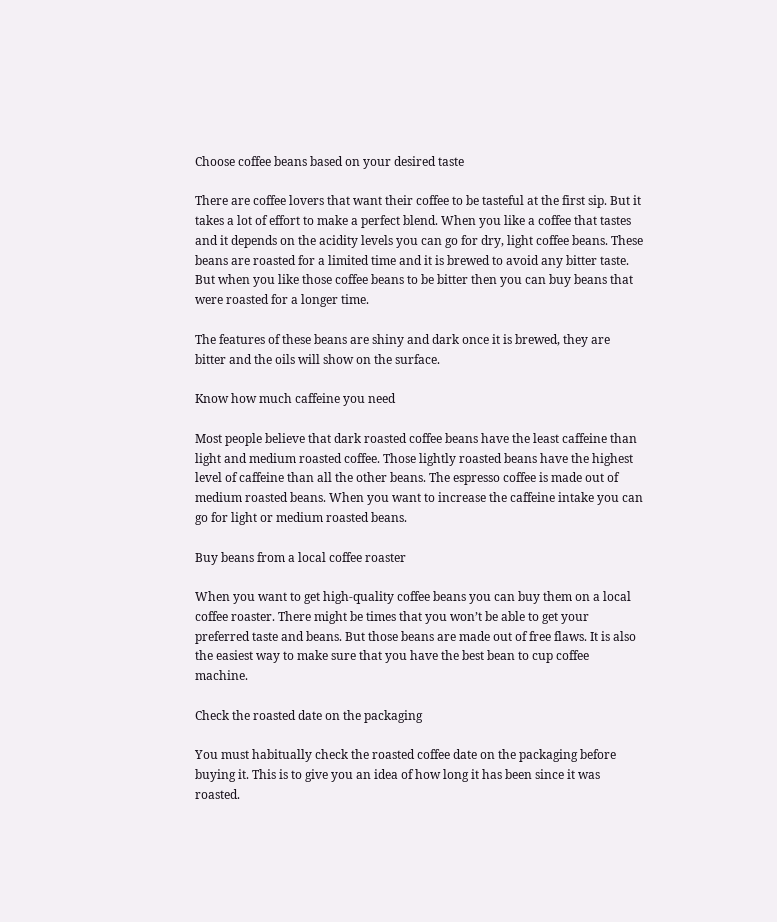Choose coffee beans based on your desired taste

There are coffee lovers that want their coffee to be tasteful at the first sip. But it takes a lot of effort to make a perfect blend. When you like a coffee that tastes and it depends on the acidity levels you can go for dry, light coffee beans. These beans are roasted for a limited time and it is brewed to avoid any bitter taste. But when you like those coffee beans to be bitter then you can buy beans that were roasted for a longer time.

The features of these beans are shiny and dark once it is brewed, they are bitter and the oils will show on the surface.

Know how much caffeine you need

Most people believe that dark roasted coffee beans have the least caffeine than light and medium roasted coffee. Those lightly roasted beans have the highest level of caffeine than all the other beans. The espresso coffee is made out of medium roasted beans. When you want to increase the caffeine intake you can go for light or medium roasted beans.

Buy beans from a local coffee roaster

When you want to get high-quality coffee beans you can buy them on a local coffee roaster. There might be times that you won’t be able to get your preferred taste and beans. But those beans are made out of free flaws. It is also the easiest way to make sure that you have the best bean to cup coffee machine.

Check the roasted date on the packaging

You must habitually check the roasted coffee date on the packaging before buying it. This is to give you an idea of how long it has been since it was roasted.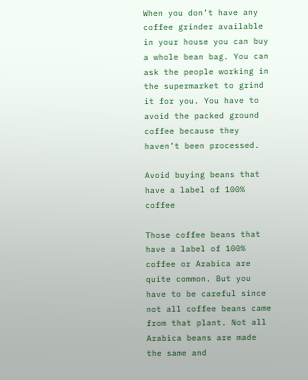When you don’t have any coffee grinder available in your house you can buy a whole bean bag. You can ask the people working in the supermarket to grind it for you. You have to avoid the packed ground coffee because they haven’t been processed.

Avoid buying beans that have a label of 100% coffee

Those coffee beans that have a label of 100% coffee or Arabica are quite common. But you have to be careful since not all coffee beans came from that plant. Not all Arabica beans are made the same and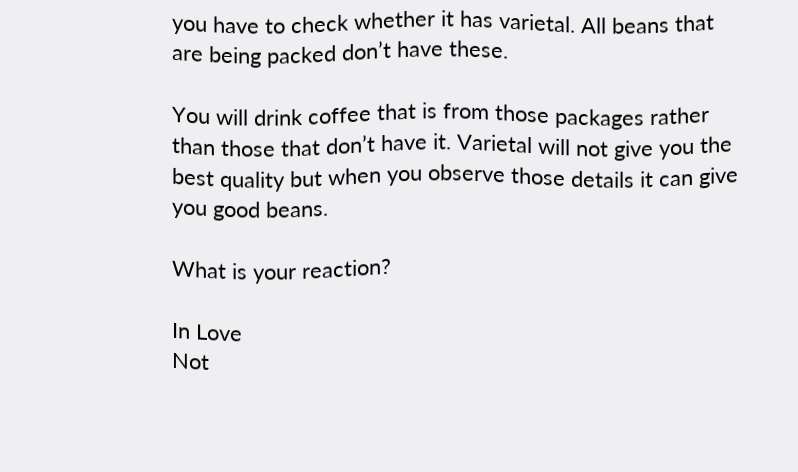you have to check whether it has varietal. All beans that are being packed don’t have these.

You will drink coffee that is from those packages rather than those that don’t have it. Varietal will not give you the best quality but when you observe those details it can give you good beans.

What is your reaction?

In Love
Not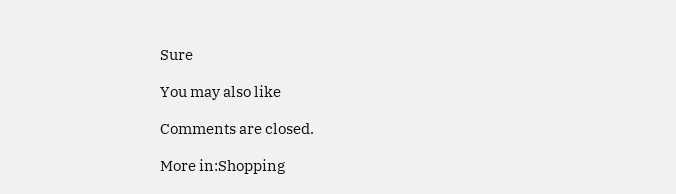Sure

You may also like

Comments are closed.

More in:Shopping